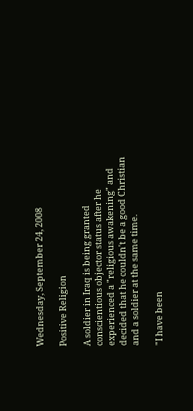Wednesday, September 24, 2008

Positive Religion

A soldier in Iraq is being granted conscientious objector status after he experienced a "religious awakening" and decided that he couldn't be a good Christian and a soldier at the same time.

"I have been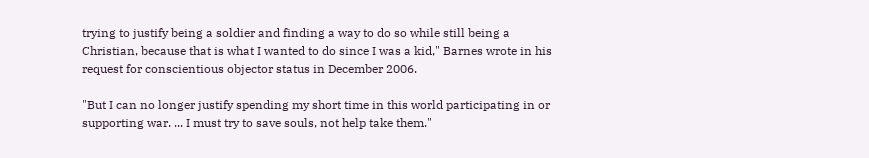trying to justify being a soldier and finding a way to do so while still being a Christian, because that is what I wanted to do since I was a kid," Barnes wrote in his request for conscientious objector status in December 2006.

"But I can no longer justify spending my short time in this world participating in or supporting war. ... I must try to save souls, not help take them."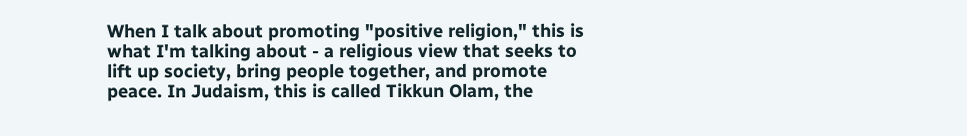When I talk about promoting "positive religion," this is what I'm talking about - a religious view that seeks to lift up society, bring people together, and promote peace. In Judaism, this is called Tikkun Olam, the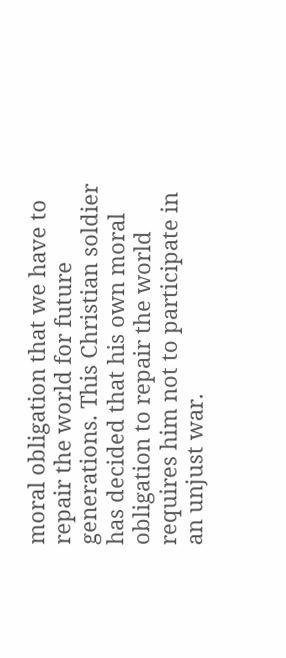moral obligation that we have to repair the world for future generations. This Christian soldier has decided that his own moral obligation to repair the world requires him not to participate in an unjust war.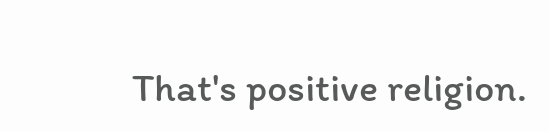That's positive religion.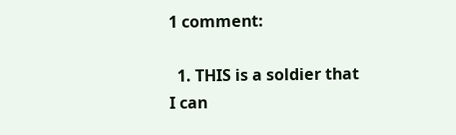1 comment:

  1. THIS is a soldier that I can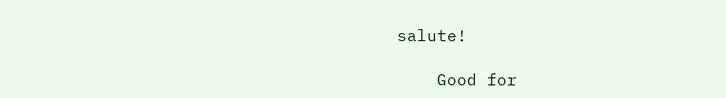salute!

    Good for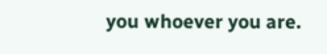you whoever you are.